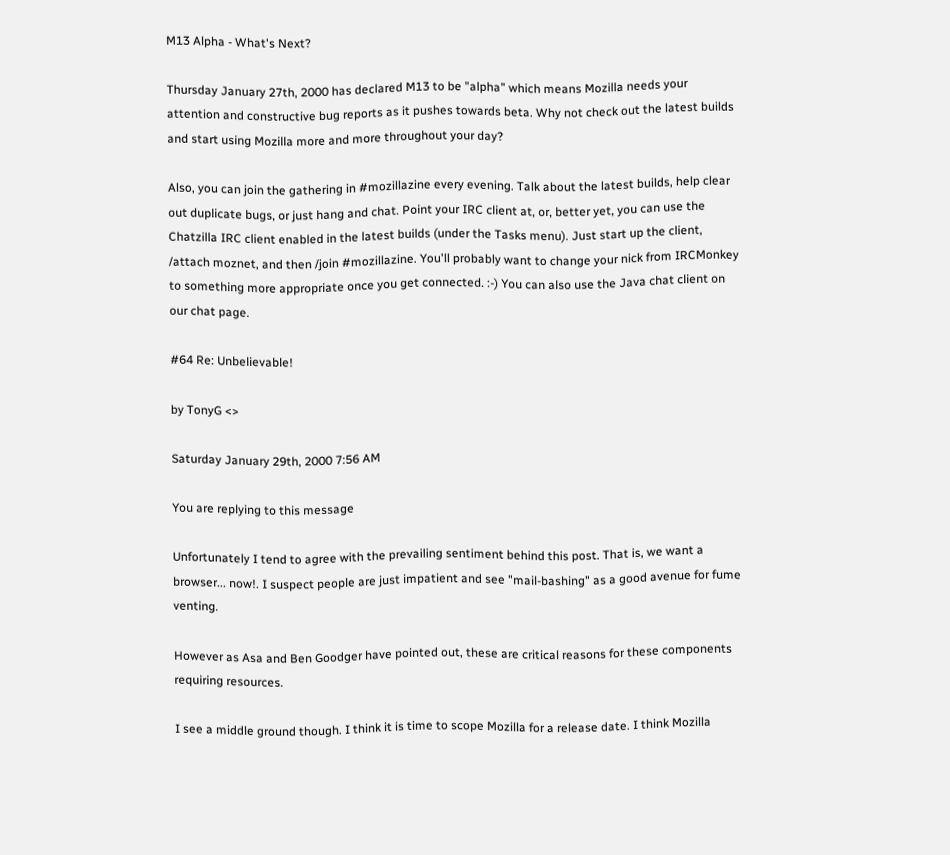M13 Alpha - What's Next?

Thursday January 27th, 2000 has declared M13 to be "alpha" which means Mozilla needs your attention and constructive bug reports as it pushes towards beta. Why not check out the latest builds and start using Mozilla more and more throughout your day?

Also, you can join the gathering in #mozillazine every evening. Talk about the latest builds, help clear out duplicate bugs, or just hang and chat. Point your IRC client at, or, better yet, you can use the Chatzilla IRC client enabled in the latest builds (under the Tasks menu). Just start up the client, /attach moznet, and then /join #mozillazine. You'll probably want to change your nick from IRCMonkey to something more appropriate once you get connected. :-) You can also use the Java chat client on our chat page.

#64 Re: Unbelievable!

by TonyG <>

Saturday January 29th, 2000 7:56 AM

You are replying to this message

Unfortunately I tend to agree with the prevailing sentiment behind this post. That is, we want a browser... now!. I suspect people are just impatient and see "mail-bashing" as a good avenue for fume venting.

However as Asa and Ben Goodger have pointed out, these are critical reasons for these components requiring resources.

I see a middle ground though. I think it is time to scope Mozilla for a release date. I think Mozilla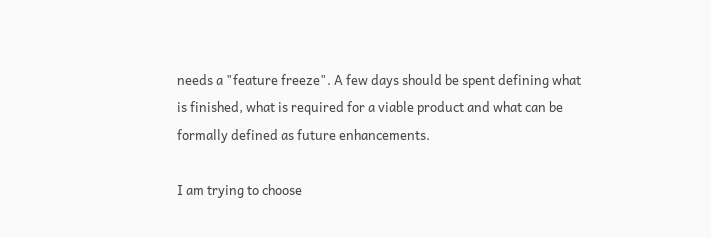needs a "feature freeze". A few days should be spent defining what is finished, what is required for a viable product and what can be formally defined as future enhancements.

I am trying to choose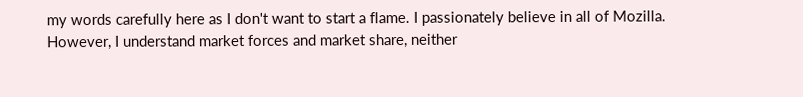my words carefully here as I don't want to start a flame. I passionately believe in all of Mozilla. However, I understand market forces and market share, neither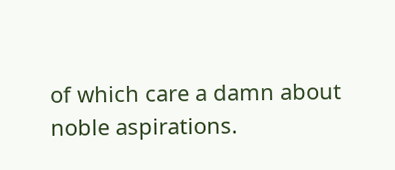of which care a damn about noble aspirations.